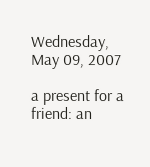Wednesday, May 09, 2007

a present for a friend: an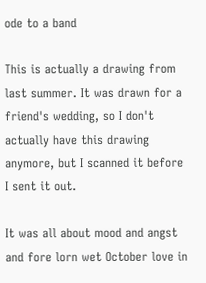ode to a band

This is actually a drawing from last summer. It was drawn for a friend's wedding, so I don't actually have this drawing anymore, but I scanned it before I sent it out.

It was all about mood and angst and fore lorn wet October love in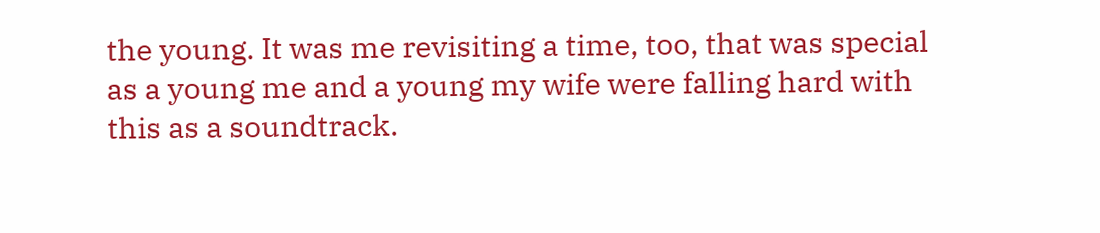the young. It was me revisiting a time, too, that was special as a young me and a young my wife were falling hard with this as a soundtrack.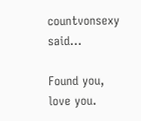countvonsexy said...

Found you, love you.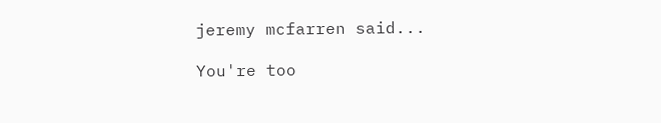jeremy mcfarren said...

You're too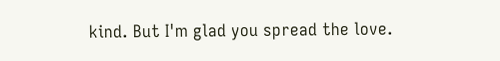kind. But I'm glad you spread the love.